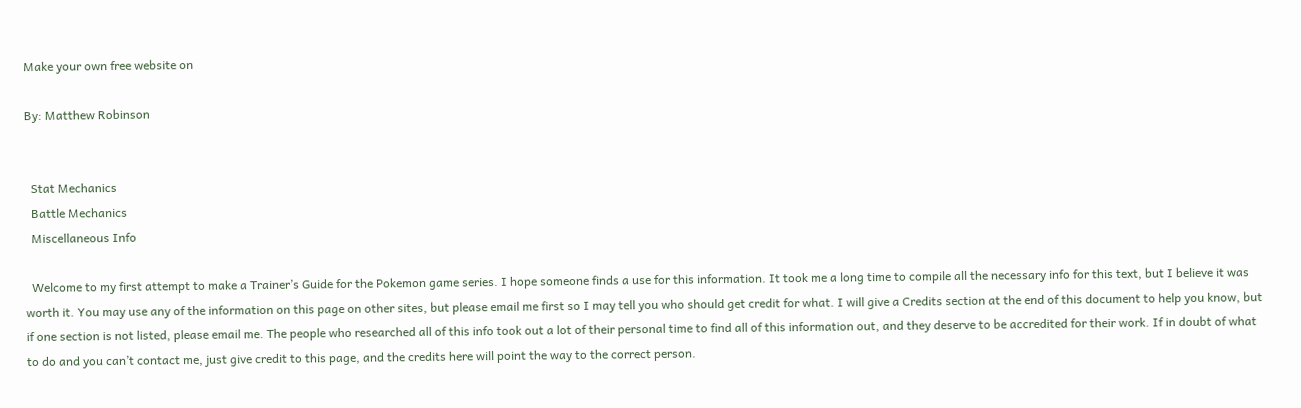Make your own free website on

By: Matthew Robinson


  Stat Mechanics
  Battle Mechanics
  Miscellaneous Info

  Welcome to my first attempt to make a Trainer’s Guide for the Pokemon game series. I hope someone finds a use for this information. It took me a long time to compile all the necessary info for this text, but I believe it was worth it. You may use any of the information on this page on other sites, but please email me first so I may tell you who should get credit for what. I will give a Credits section at the end of this document to help you know, but if one section is not listed, please email me. The people who researched all of this info took out a lot of their personal time to find all of this information out, and they deserve to be accredited for their work. If in doubt of what to do and you can’t contact me, just give credit to this page, and the credits here will point the way to the correct person.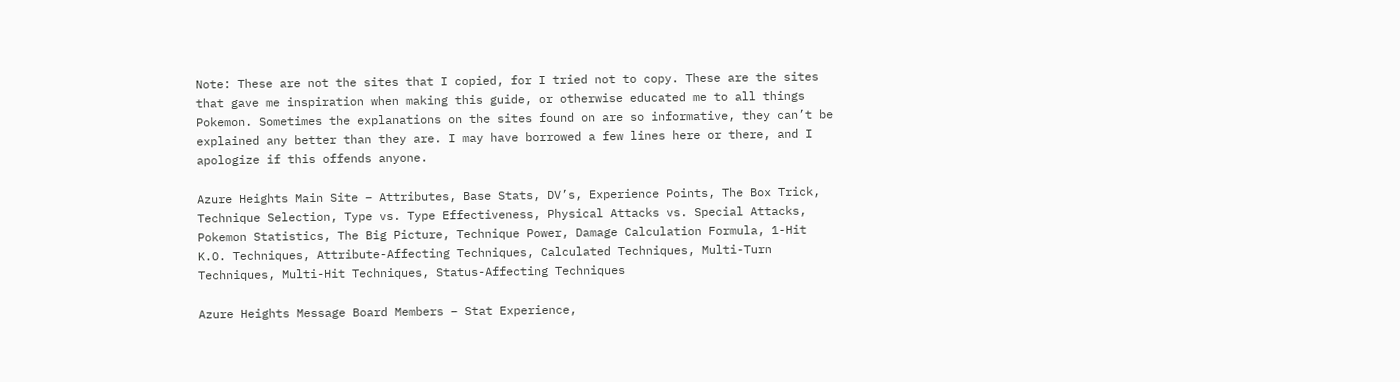Note: These are not the sites that I copied, for I tried not to copy. These are the sites that gave me inspiration when making this guide, or otherwise educated me to all things Pokemon. Sometimes the explanations on the sites found on are so informative, they can’t be explained any better than they are. I may have borrowed a few lines here or there, and I apologize if this offends anyone.

Azure Heights Main Site – Attributes, Base Stats, DV’s, Experience Points, The Box Trick, Technique Selection, Type vs. Type Effectiveness, Physical Attacks vs. Special Attacks, Pokemon Statistics, The Big Picture, Technique Power, Damage Calculation Formula, 1-Hit K.O. Techniques, Attribute-Affecting Techniques, Calculated Techniques, Multi-Turn Techniques, Multi-Hit Techniques, Status-Affecting Techniques

Azure Heights Message Board Members – Stat Experience,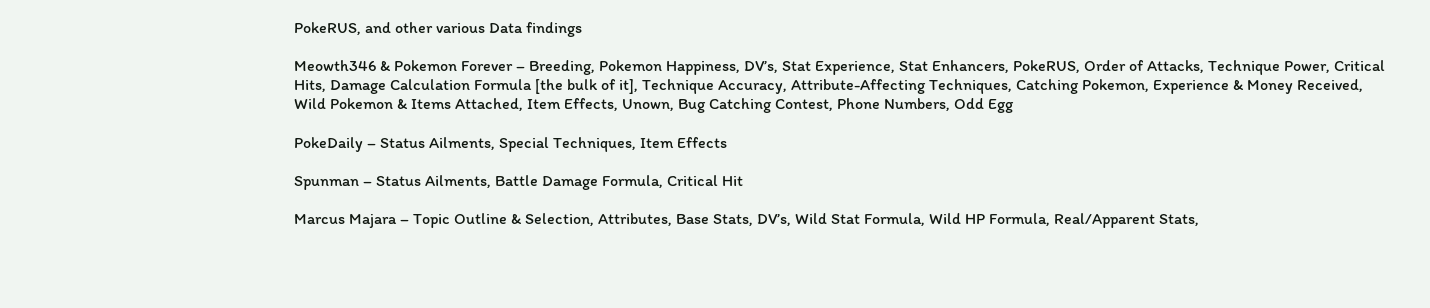PokeRUS, and other various Data findings

Meowth346 & Pokemon Forever – Breeding, Pokemon Happiness, DV’s, Stat Experience, Stat Enhancers, PokeRUS, Order of Attacks, Technique Power, Critical Hits, Damage Calculation Formula [the bulk of it], Technique Accuracy, Attribute-Affecting Techniques, Catching Pokemon, Experience & Money Received, Wild Pokemon & Items Attached, Item Effects, Unown, Bug Catching Contest, Phone Numbers, Odd Egg

PokeDaily – Status Ailments, Special Techniques, Item Effects

Spunman – Status Ailments, Battle Damage Formula, Critical Hit

Marcus Majara – Topic Outline & Selection, Attributes, Base Stats, DV’s, Wild Stat Formula, Wild HP Formula, Real/Apparent Stats,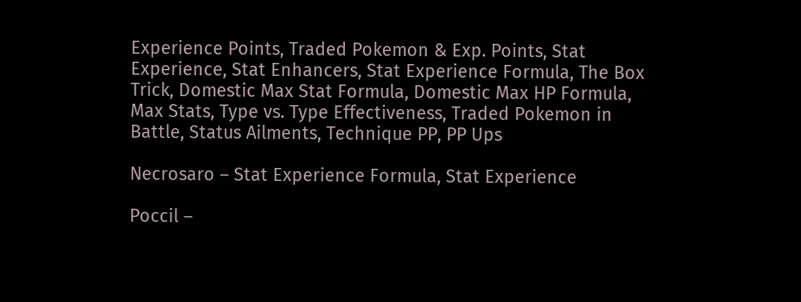Experience Points, Traded Pokemon & Exp. Points, Stat Experience, Stat Enhancers, Stat Experience Formula, The Box Trick, Domestic Max Stat Formula, Domestic Max HP Formula, Max Stats, Type vs. Type Effectiveness, Traded Pokemon in Battle, Status Ailments, Technique PP, PP Ups

Necrosaro – Stat Experience Formula, Stat Experience

Poccil –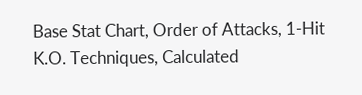Base Stat Chart, Order of Attacks, 1-Hit K.O. Techniques, Calculated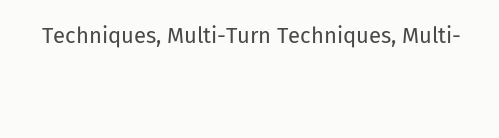Techniques, Multi-Turn Techniques, Multi-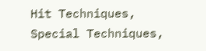Hit Techniques, Special Techniques,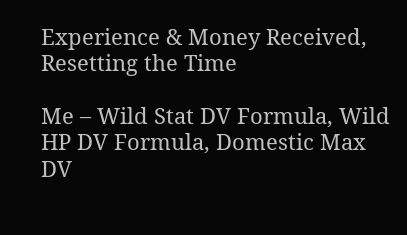Experience & Money Received, Resetting the Time

Me – Wild Stat DV Formula, Wild HP DV Formula, Domestic Max DV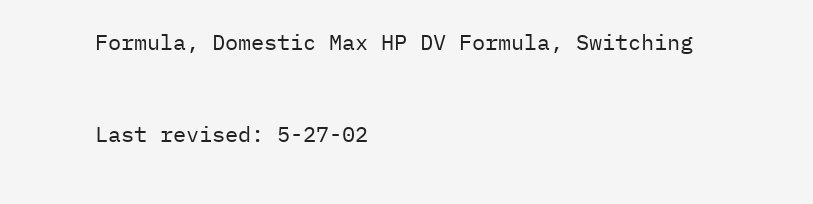Formula, Domestic Max HP DV Formula, Switching


Last revised: 5-27-02